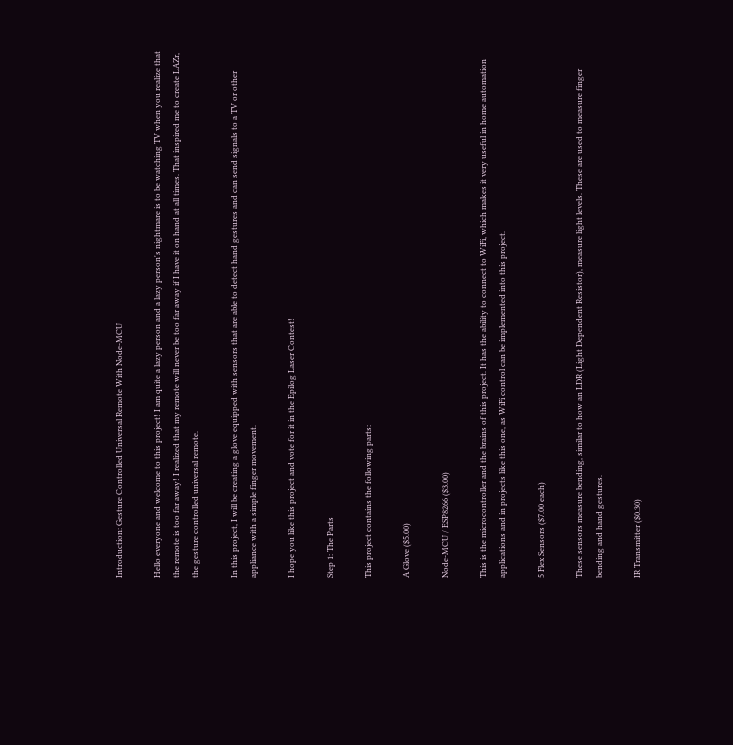Introduction: Gesture Controlled Universal Remote With Node-MCU

Hello everyone and welcome to this project! I am quite a lazy person and a lazy person's nightmare is to be watching TV when you realize that the remote is too far away! I realized that my remote will never be too far away if I have it on hand at all times. That inspired me to create LAZr, the gesture controlled universal remote.

In this project, I will be creating a glove equipped with sensors that are able to detect hand gestures and can send signals to a TV or other appliance with a simple finger movement.

I hope you like this project and vote for it in the Epilog Laser Contest!

Step 1: The Parts

This project contains the following parts:

A Glove ($5.00)

Node-MCU / ESP8266 ($3.00)

This is the microcontroller and the brains of this project. It has the ability to connect to WiFi, which makes it very useful in home automation applications and in projects like this one, as WiFi control can be implemented into this project.

5 Flex Sensors ($7.00 each)

These sensors measure bending, similar to how an LDR (Light Dependent Resistor), measure light levels. These are used to measure finger bending and hand gestures.

IR Transmitter ($0.30)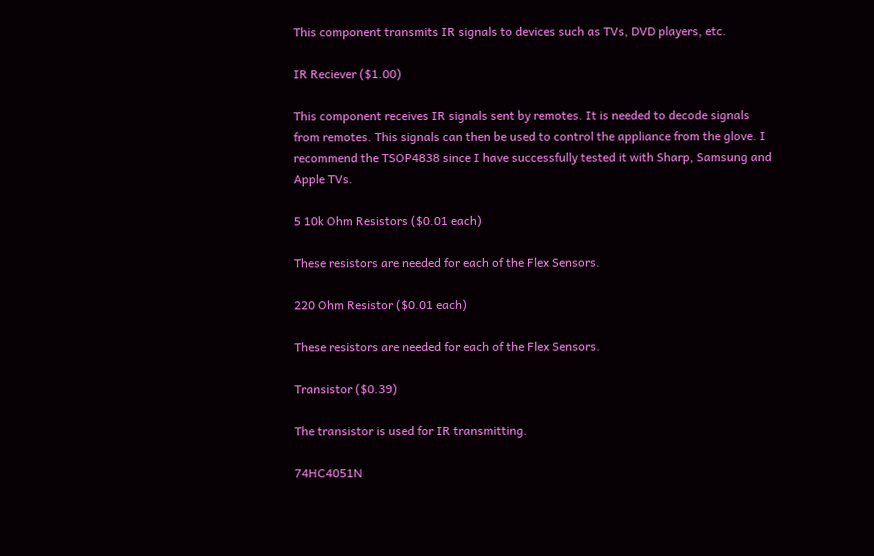This component transmits IR signals to devices such as TVs, DVD players, etc.

IR Reciever ($1.00)

This component receives IR signals sent by remotes. It is needed to decode signals from remotes. This signals can then be used to control the appliance from the glove. I recommend the TSOP4838 since I have successfully tested it with Sharp, Samsung and Apple TVs.

5 10k Ohm Resistors ($0.01 each)

These resistors are needed for each of the Flex Sensors.

220 Ohm Resistor ($0.01 each)

These resistors are needed for each of the Flex Sensors.

Transistor ($0.39)

The transistor is used for IR transmitting.

74HC4051N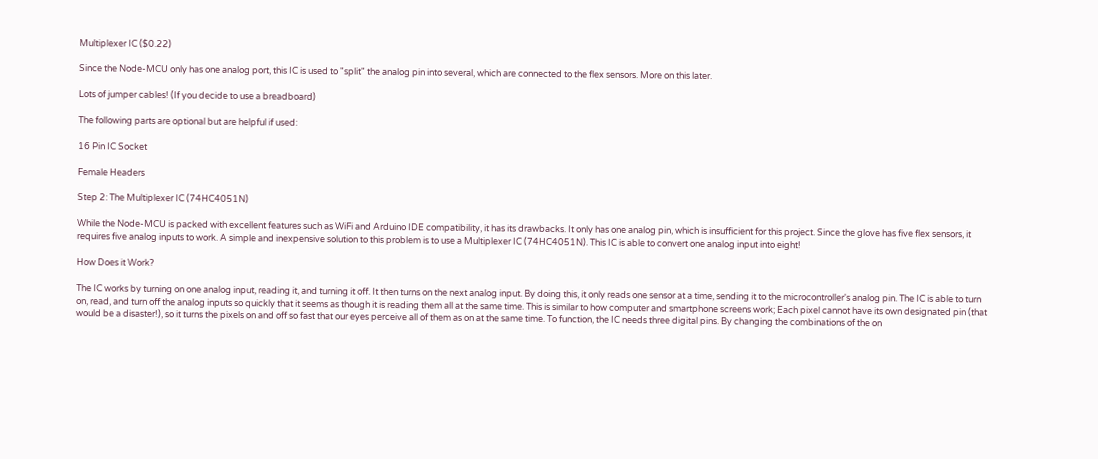Multiplexer IC ($0.22)

Since the Node-MCU only has one analog port, this IC is used to "split" the analog pin into several, which are connected to the flex sensors. More on this later.

Lots of jumper cables! (If you decide to use a breadboard)

The following parts are optional but are helpful if used:

16 Pin IC Socket

Female Headers

Step 2: The Multiplexer IC (74HC4051N)

While the Node-MCU is packed with excellent features such as WiFi and Arduino IDE compatibility, it has its drawbacks. It only has one analog pin, which is insufficient for this project. Since the glove has five flex sensors, it requires five analog inputs to work. A simple and inexpensive solution to this problem is to use a Multiplexer IC (74HC4051N). This IC is able to convert one analog input into eight!

How Does it Work?

The IC works by turning on one analog input, reading it, and turning it off. It then turns on the next analog input. By doing this, it only reads one sensor at a time, sending it to the microcontroller's analog pin. The IC is able to turn on, read, and turn off the analog inputs so quickly that it seems as though it is reading them all at the same time. This is similar to how computer and smartphone screens work; Each pixel cannot have its own designated pin (that would be a disaster!), so it turns the pixels on and off so fast that our eyes perceive all of them as on at the same time. To function, the IC needs three digital pins. By changing the combinations of the on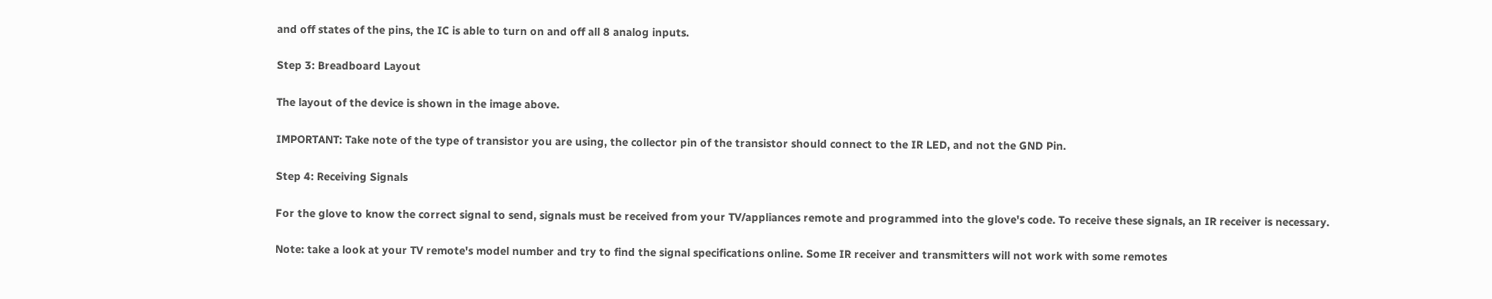and off states of the pins, the IC is able to turn on and off all 8 analog inputs.

Step 3: Breadboard Layout

The layout of the device is shown in the image above.

IMPORTANT: Take note of the type of transistor you are using, the collector pin of the transistor should connect to the IR LED, and not the GND Pin.

Step 4: Receiving Signals

For the glove to know the correct signal to send, signals must be received from your TV/appliances remote and programmed into the glove's code. To receive these signals, an IR receiver is necessary.

Note: take a look at your TV remote's model number and try to find the signal specifications online. Some IR receiver and transmitters will not work with some remotes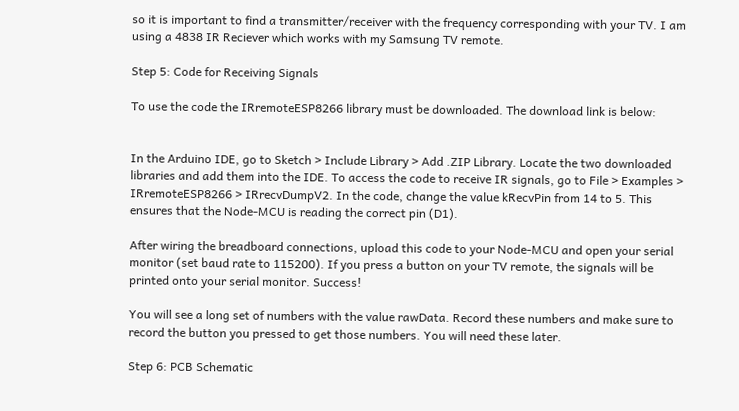so it is important to find a transmitter/receiver with the frequency corresponding with your TV. I am using a 4838 IR Reciever which works with my Samsung TV remote.

Step 5: Code for Receiving Signals

To use the code the IRremoteESP8266 library must be downloaded. The download link is below:


In the Arduino IDE, go to Sketch > Include Library > Add .ZIP Library. Locate the two downloaded libraries and add them into the IDE. To access the code to receive IR signals, go to File > Examples > IRremoteESP8266 > IRrecvDumpV2. In the code, change the value kRecvPin from 14 to 5. This ensures that the Node-MCU is reading the correct pin (D1).

After wiring the breadboard connections, upload this code to your Node-MCU and open your serial monitor (set baud rate to 115200). If you press a button on your TV remote, the signals will be printed onto your serial monitor. Success!

You will see a long set of numbers with the value rawData. Record these numbers and make sure to record the button you pressed to get those numbers. You will need these later.

Step 6: PCB Schematic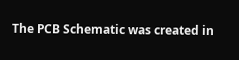The PCB Schematic was created in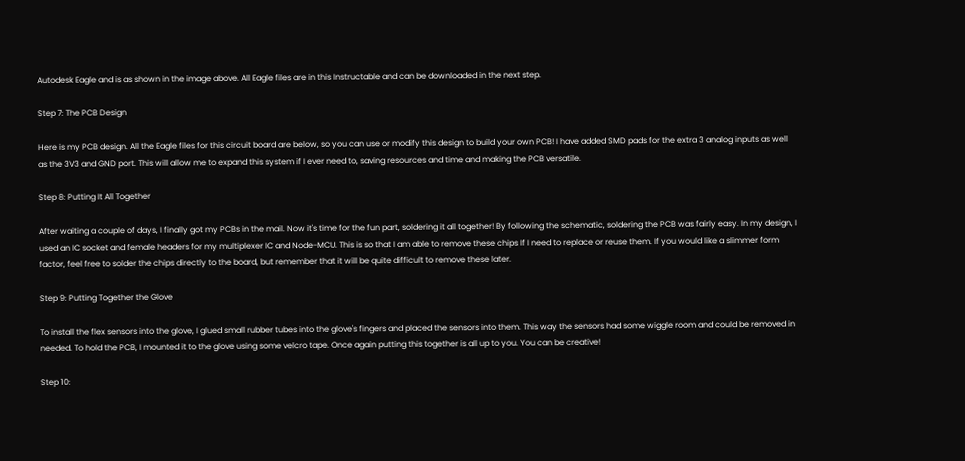Autodesk Eagle and is as shown in the image above. All Eagle files are in this Instructable and can be downloaded in the next step.

Step 7: The PCB Design

Here is my PCB design. All the Eagle files for this circuit board are below, so you can use or modify this design to build your own PCB! I have added SMD pads for the extra 3 analog inputs as well as the 3V3 and GND port. This will allow me to expand this system if I ever need to, saving resources and time and making the PCB versatile.

Step 8: Putting It All Together

After waiting a couple of days, I finally got my PCBs in the mail. Now it's time for the fun part, soldering it all together! By following the schematic, soldering the PCB was fairly easy. In my design, I used an IC socket and female headers for my multiplexer IC and Node-MCU. This is so that I am able to remove these chips If I need to replace or reuse them. If you would like a slimmer form factor, feel free to solder the chips directly to the board, but remember that it will be quite difficult to remove these later.

Step 9: Putting Together the Glove

To install the flex sensors into the glove, I glued small rubber tubes into the glove's fingers and placed the sensors into them. This way the sensors had some wiggle room and could be removed in needed. To hold the PCB, I mounted it to the glove using some velcro tape. Once again putting this together is all up to you. You can be creative!

Step 10: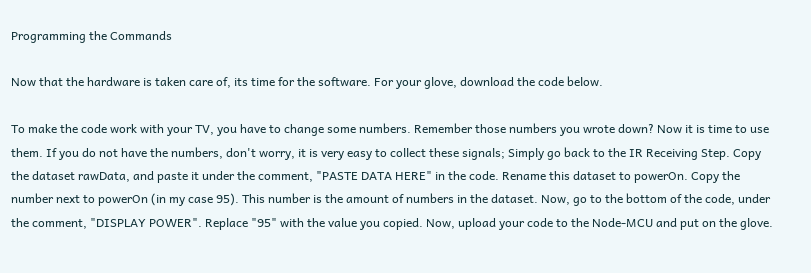Programming the Commands

Now that the hardware is taken care of, its time for the software. For your glove, download the code below.

To make the code work with your TV, you have to change some numbers. Remember those numbers you wrote down? Now it is time to use them. If you do not have the numbers, don't worry, it is very easy to collect these signals; Simply go back to the IR Receiving Step. Copy the dataset rawData, and paste it under the comment, "PASTE DATA HERE" in the code. Rename this dataset to powerOn. Copy the number next to powerOn (in my case 95). This number is the amount of numbers in the dataset. Now, go to the bottom of the code, under the comment, "DISPLAY POWER". Replace "95" with the value you copied. Now, upload your code to the Node-MCU and put on the glove.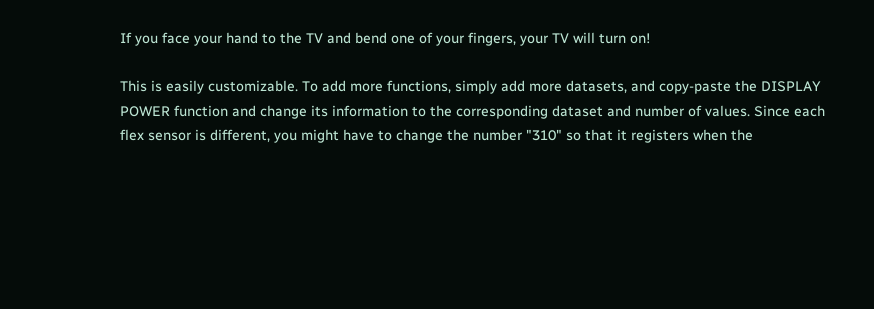If you face your hand to the TV and bend one of your fingers, your TV will turn on!

This is easily customizable. To add more functions, simply add more datasets, and copy-paste the DISPLAY POWER function and change its information to the corresponding dataset and number of values. Since each flex sensor is different, you might have to change the number "310" so that it registers when the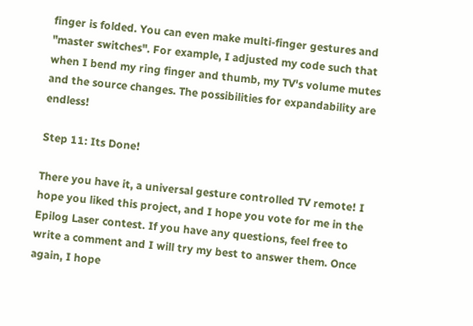finger is folded. You can even make multi-finger gestures and "master switches". For example, I adjusted my code such that when I bend my ring finger and thumb, my TV's volume mutes and the source changes. The possibilities for expandability are endless!

Step 11: Its Done!

There you have it, a universal gesture controlled TV remote! I hope you liked this project, and I hope you vote for me in the Epilog Laser contest. If you have any questions, feel free to write a comment and I will try my best to answer them. Once again, I hope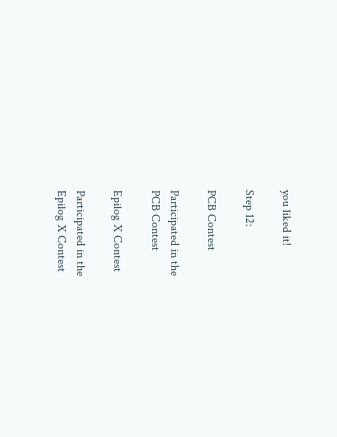you liked it!

Step 12:

PCB Contest

Participated in the
PCB Contest

Epilog X Contest

Participated in the
Epilog X Contest